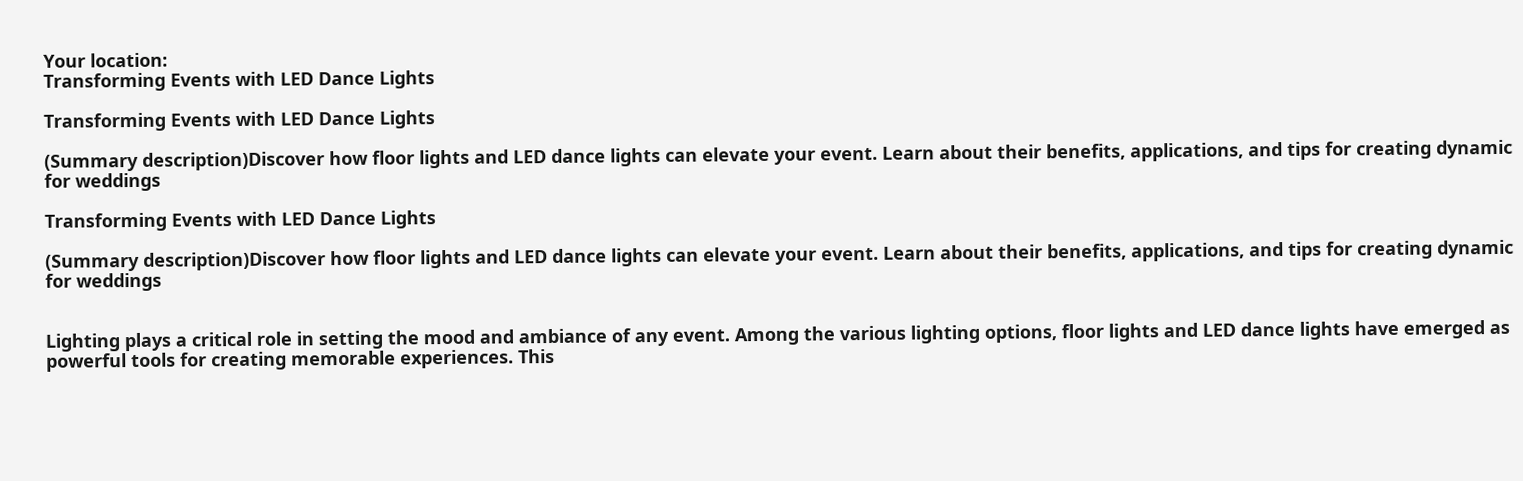Your location:
Transforming Events with LED Dance Lights

Transforming Events with LED Dance Lights

(Summary description)Discover how floor lights and LED dance lights can elevate your event. Learn about their benefits, applications, and tips for creating dynamic for weddings

Transforming Events with LED Dance Lights

(Summary description)Discover how floor lights and LED dance lights can elevate your event. Learn about their benefits, applications, and tips for creating dynamic for weddings


Lighting plays a critical role in setting the mood and ambiance of any event. Among the various lighting options, floor lights and LED dance lights have emerged as powerful tools for creating memorable experiences. This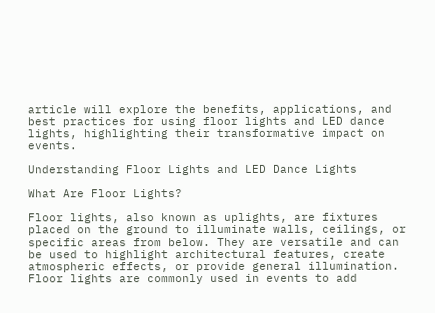article will explore the benefits, applications, and best practices for using floor lights and LED dance lights, highlighting their transformative impact on events.

Understanding Floor Lights and LED Dance Lights

What Are Floor Lights?

Floor lights, also known as uplights, are fixtures placed on the ground to illuminate walls, ceilings, or specific areas from below. They are versatile and can be used to highlight architectural features, create atmospheric effects, or provide general illumination. Floor lights are commonly used in events to add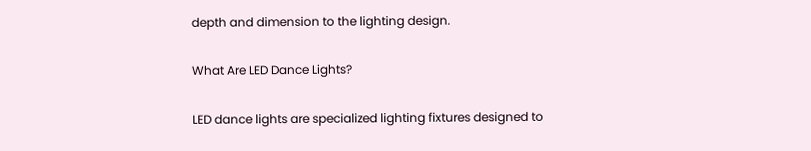depth and dimension to the lighting design.

What Are LED Dance Lights?

LED dance lights are specialized lighting fixtures designed to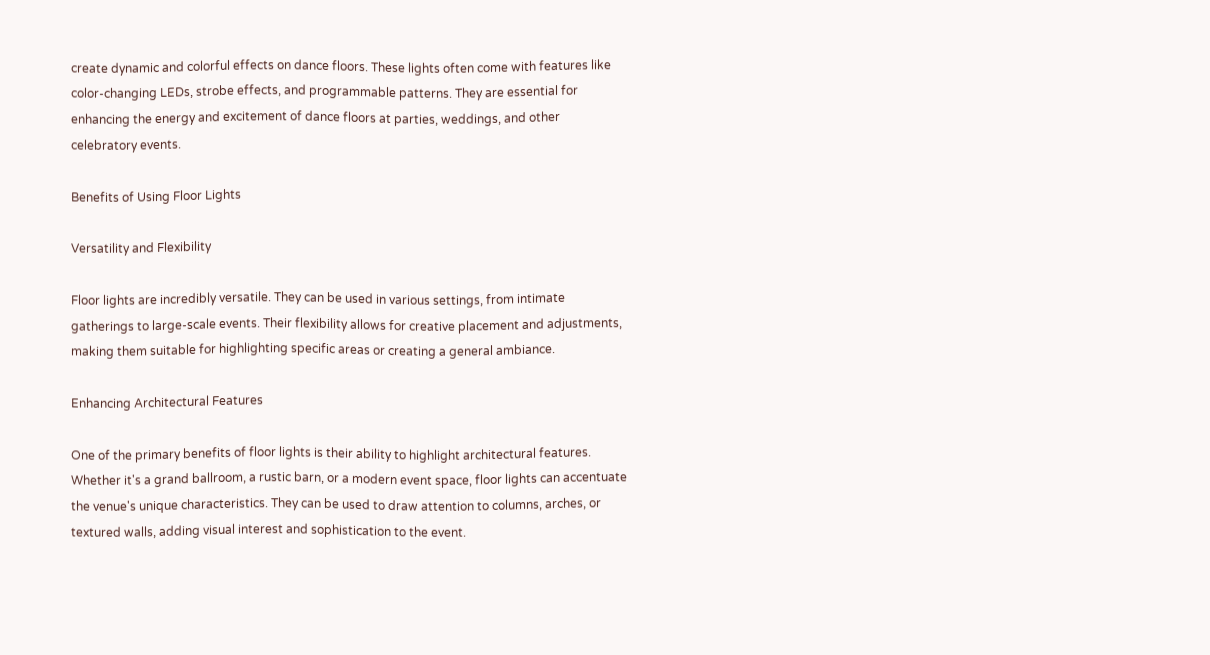create dynamic and colorful effects on dance floors. These lights often come with features like color-changing LEDs, strobe effects, and programmable patterns. They are essential for enhancing the energy and excitement of dance floors at parties, weddings, and other celebratory events.

Benefits of Using Floor Lights

Versatility and Flexibility

Floor lights are incredibly versatile. They can be used in various settings, from intimate gatherings to large-scale events. Their flexibility allows for creative placement and adjustments, making them suitable for highlighting specific areas or creating a general ambiance.

Enhancing Architectural Features

One of the primary benefits of floor lights is their ability to highlight architectural features. Whether it's a grand ballroom, a rustic barn, or a modern event space, floor lights can accentuate the venue's unique characteristics. They can be used to draw attention to columns, arches, or textured walls, adding visual interest and sophistication to the event.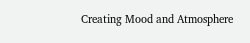Creating Mood and Atmosphere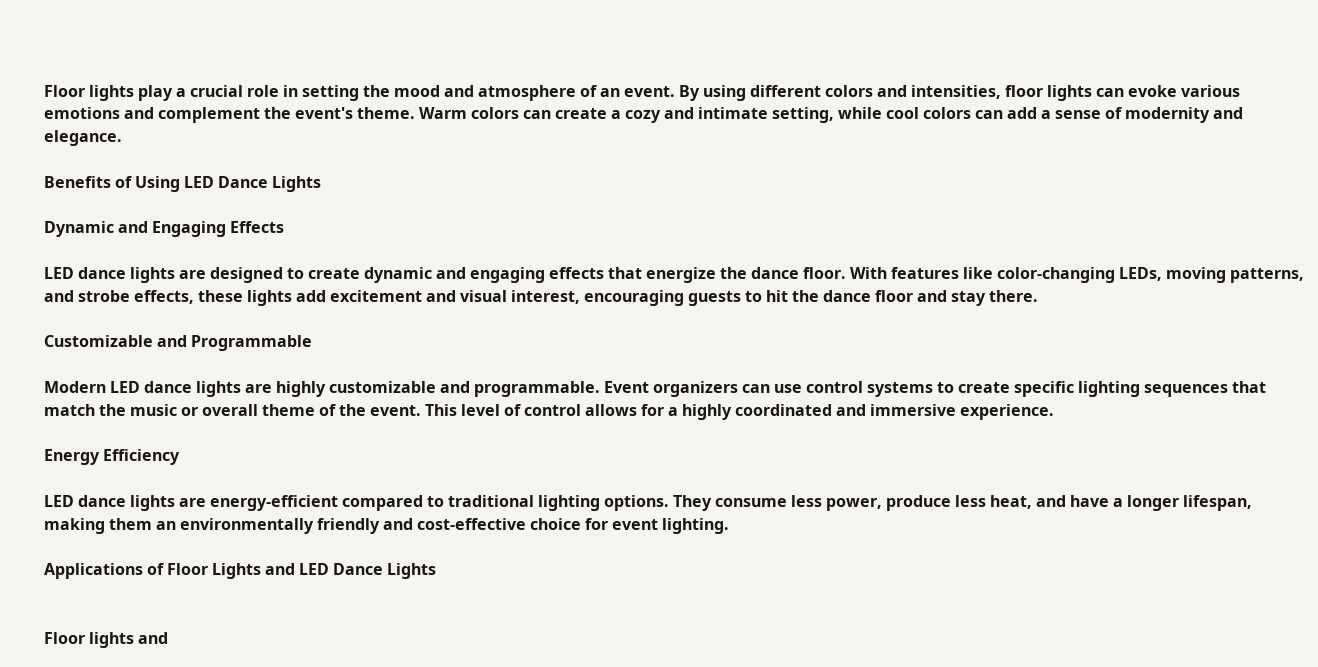Floor lights play a crucial role in setting the mood and atmosphere of an event. By using different colors and intensities, floor lights can evoke various emotions and complement the event's theme. Warm colors can create a cozy and intimate setting, while cool colors can add a sense of modernity and elegance.

Benefits of Using LED Dance Lights

Dynamic and Engaging Effects

LED dance lights are designed to create dynamic and engaging effects that energize the dance floor. With features like color-changing LEDs, moving patterns, and strobe effects, these lights add excitement and visual interest, encouraging guests to hit the dance floor and stay there.

Customizable and Programmable

Modern LED dance lights are highly customizable and programmable. Event organizers can use control systems to create specific lighting sequences that match the music or overall theme of the event. This level of control allows for a highly coordinated and immersive experience.

Energy Efficiency

LED dance lights are energy-efficient compared to traditional lighting options. They consume less power, produce less heat, and have a longer lifespan, making them an environmentally friendly and cost-effective choice for event lighting.

Applications of Floor Lights and LED Dance Lights


Floor lights and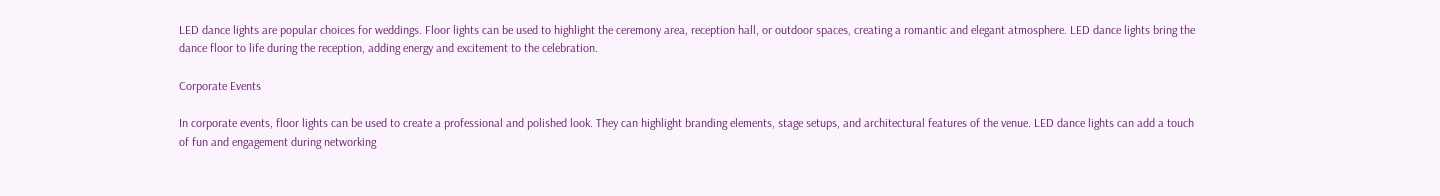LED dance lights are popular choices for weddings. Floor lights can be used to highlight the ceremony area, reception hall, or outdoor spaces, creating a romantic and elegant atmosphere. LED dance lights bring the dance floor to life during the reception, adding energy and excitement to the celebration.

Corporate Events

In corporate events, floor lights can be used to create a professional and polished look. They can highlight branding elements, stage setups, and architectural features of the venue. LED dance lights can add a touch of fun and engagement during networking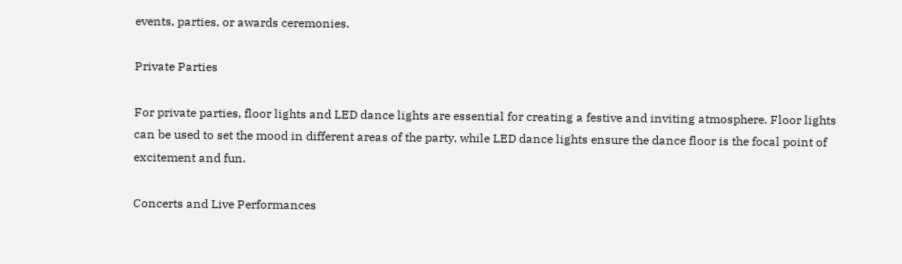events, parties, or awards ceremonies.

Private Parties

For private parties, floor lights and LED dance lights are essential for creating a festive and inviting atmosphere. Floor lights can be used to set the mood in different areas of the party, while LED dance lights ensure the dance floor is the focal point of excitement and fun.

Concerts and Live Performances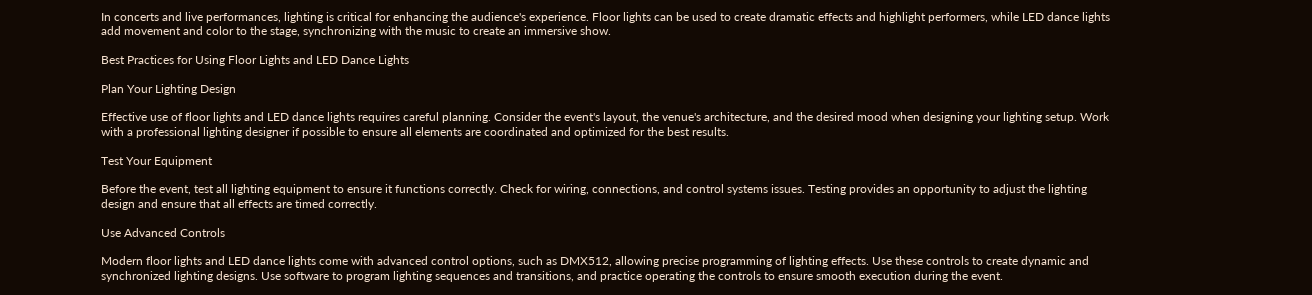In concerts and live performances, lighting is critical for enhancing the audience's experience. Floor lights can be used to create dramatic effects and highlight performers, while LED dance lights add movement and color to the stage, synchronizing with the music to create an immersive show.

Best Practices for Using Floor Lights and LED Dance Lights

Plan Your Lighting Design

Effective use of floor lights and LED dance lights requires careful planning. Consider the event's layout, the venue's architecture, and the desired mood when designing your lighting setup. Work with a professional lighting designer if possible to ensure all elements are coordinated and optimized for the best results.

Test Your Equipment

Before the event, test all lighting equipment to ensure it functions correctly. Check for wiring, connections, and control systems issues. Testing provides an opportunity to adjust the lighting design and ensure that all effects are timed correctly.

Use Advanced Controls

Modern floor lights and LED dance lights come with advanced control options, such as DMX512, allowing precise programming of lighting effects. Use these controls to create dynamic and synchronized lighting designs. Use software to program lighting sequences and transitions, and practice operating the controls to ensure smooth execution during the event.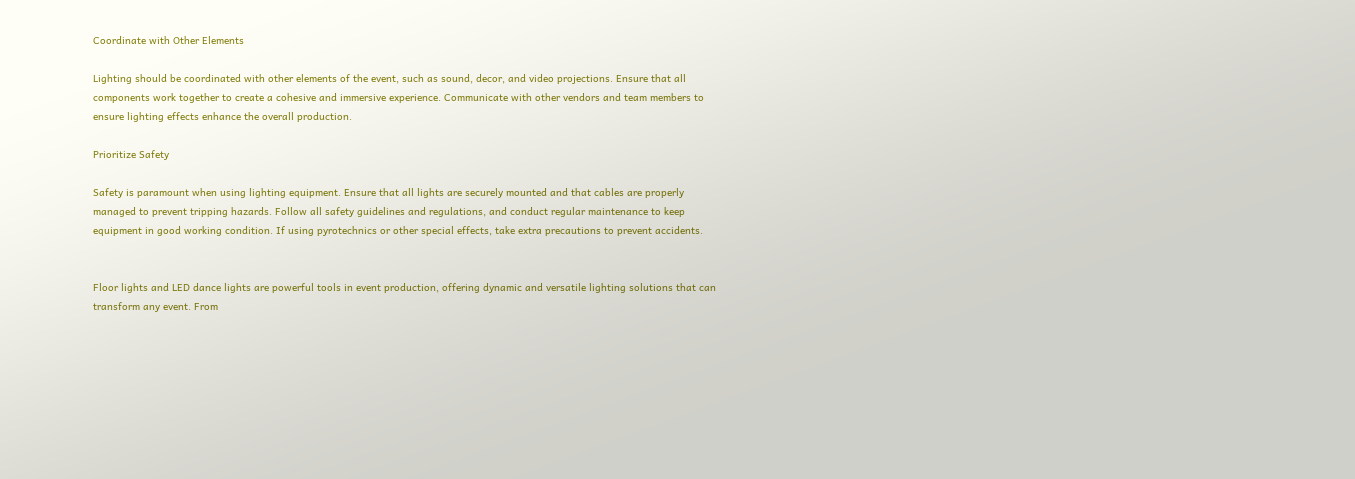Coordinate with Other Elements

Lighting should be coordinated with other elements of the event, such as sound, decor, and video projections. Ensure that all components work together to create a cohesive and immersive experience. Communicate with other vendors and team members to ensure lighting effects enhance the overall production.

Prioritize Safety

Safety is paramount when using lighting equipment. Ensure that all lights are securely mounted and that cables are properly managed to prevent tripping hazards. Follow all safety guidelines and regulations, and conduct regular maintenance to keep equipment in good working condition. If using pyrotechnics or other special effects, take extra precautions to prevent accidents.


Floor lights and LED dance lights are powerful tools in event production, offering dynamic and versatile lighting solutions that can transform any event. From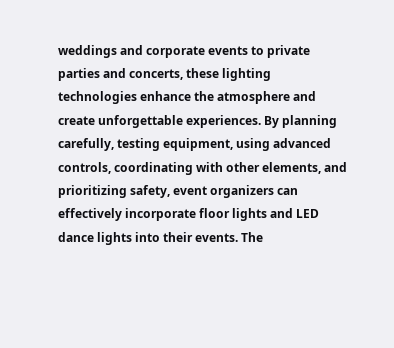weddings and corporate events to private parties and concerts, these lighting technologies enhance the atmosphere and create unforgettable experiences. By planning carefully, testing equipment, using advanced controls, coordinating with other elements, and prioritizing safety, event organizers can effectively incorporate floor lights and LED dance lights into their events. The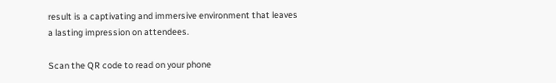result is a captivating and immersive environment that leaves a lasting impression on attendees.

Scan the QR code to read on your phone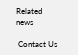Related news

 Contact Us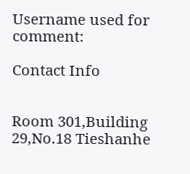Username used for comment:

Contact Info


Room 301,Building 29,No.18 Tieshanhe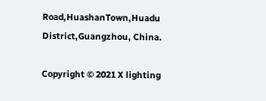Road,HuashanTown,Huadu District,Guangzhou, China.

Copyright © 2021 X lighting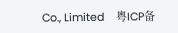Co., Limited    粤ICP备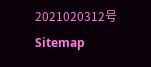2021020312号    Sitemap